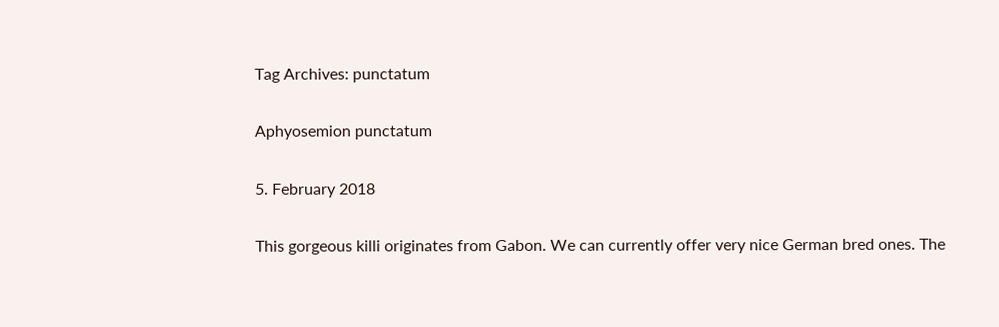Tag Archives: punctatum

Aphyosemion punctatum

5. February 2018

This gorgeous killi originates from Gabon. We can currently offer very nice German bred ones. The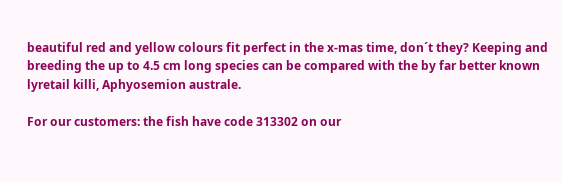beautiful red and yellow colours fit perfect in the x-mas time, don´t they? Keeping and breeding the up to 4.5 cm long species can be compared with the by far better known lyretail killi, Aphyosemion australe.

For our customers: the fish have code 313302 on our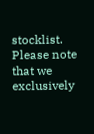stocklist. Please note that we exclusively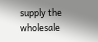supply the wholesale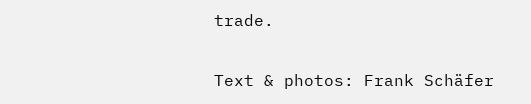trade.

Text & photos: Frank Schäfer